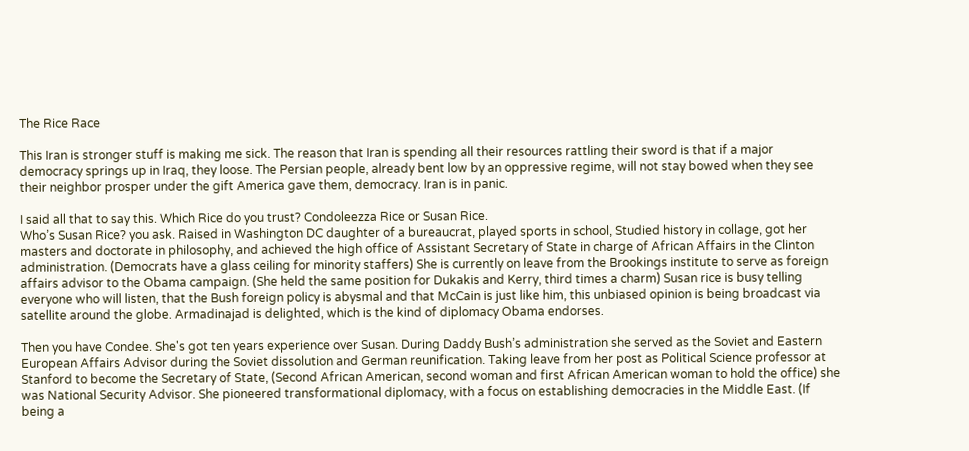The Rice Race

This Iran is stronger stuff is making me sick. The reason that Iran is spending all their resources rattling their sword is that if a major democracy springs up in Iraq, they loose. The Persian people, already bent low by an oppressive regime, will not stay bowed when they see their neighbor prosper under the gift America gave them, democracy. Iran is in panic.

I said all that to say this. Which Rice do you trust? Condoleezza Rice or Susan Rice.
Who’s Susan Rice? you ask. Raised in Washington DC daughter of a bureaucrat, played sports in school, Studied history in collage, got her masters and doctorate in philosophy, and achieved the high office of Assistant Secretary of State in charge of African Affairs in the Clinton administration. (Democrats have a glass ceiling for minority staffers) She is currently on leave from the Brookings institute to serve as foreign affairs advisor to the Obama campaign. (She held the same position for Dukakis and Kerry, third times a charm) Susan rice is busy telling everyone who will listen, that the Bush foreign policy is abysmal and that McCain is just like him, this unbiased opinion is being broadcast via satellite around the globe. Armadinajad is delighted, which is the kind of diplomacy Obama endorses.

Then you have Condee. She's got ten years experience over Susan. During Daddy Bush’s administration she served as the Soviet and Eastern European Affairs Advisor during the Soviet dissolution and German reunification. Taking leave from her post as Political Science professor at Stanford to become the Secretary of State, (Second African American, second woman and first African American woman to hold the office) she was National Security Advisor. She pioneered transformational diplomacy, with a focus on establishing democracies in the Middle East. (If being a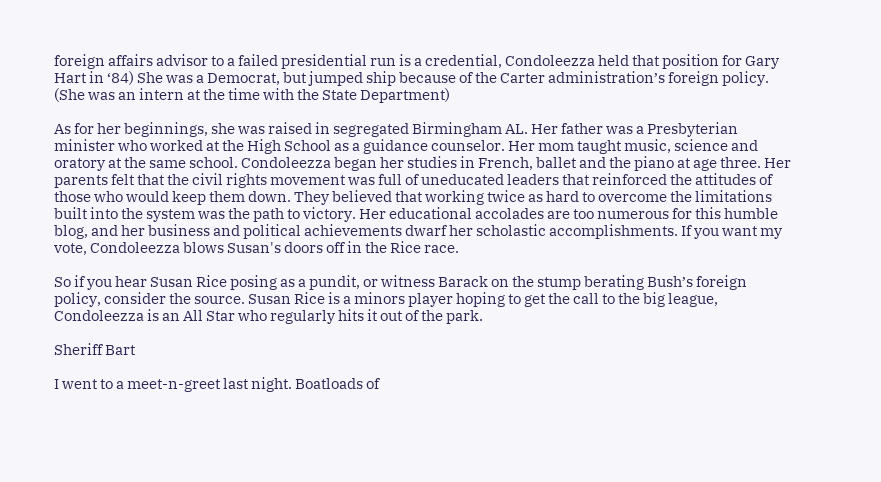foreign affairs advisor to a failed presidential run is a credential, Condoleezza held that position for Gary Hart in ‘84) She was a Democrat, but jumped ship because of the Carter administration’s foreign policy. (She was an intern at the time with the State Department)

As for her beginnings, she was raised in segregated Birmingham AL. Her father was a Presbyterian minister who worked at the High School as a guidance counselor. Her mom taught music, science and oratory at the same school. Condoleezza began her studies in French, ballet and the piano at age three. Her parents felt that the civil rights movement was full of uneducated leaders that reinforced the attitudes of those who would keep them down. They believed that working twice as hard to overcome the limitations built into the system was the path to victory. Her educational accolades are too numerous for this humble blog, and her business and political achievements dwarf her scholastic accomplishments. If you want my vote, Condoleezza blows Susan's doors off in the Rice race.

So if you hear Susan Rice posing as a pundit, or witness Barack on the stump berating Bush’s foreign policy, consider the source. Susan Rice is a minors player hoping to get the call to the big league, Condoleezza is an All Star who regularly hits it out of the park.

Sheriff Bart

I went to a meet-n-greet last night. Boatloads of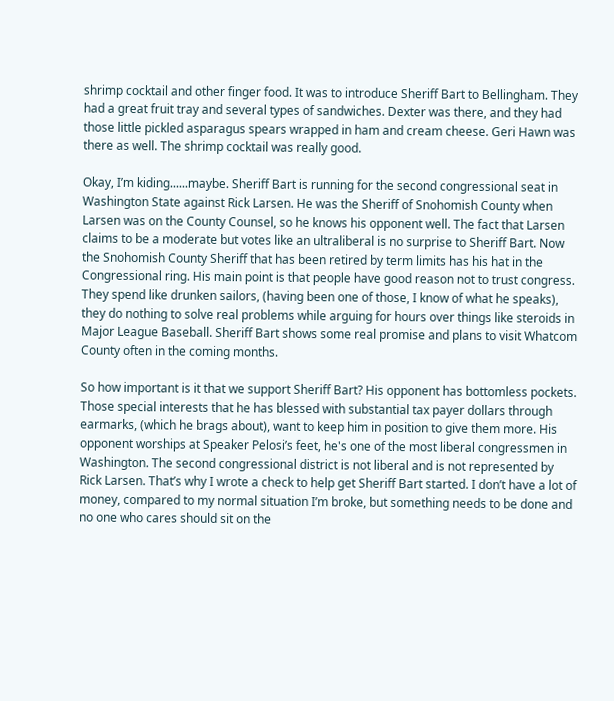shrimp cocktail and other finger food. It was to introduce Sheriff Bart to Bellingham. They had a great fruit tray and several types of sandwiches. Dexter was there, and they had those little pickled asparagus spears wrapped in ham and cream cheese. Geri Hawn was there as well. The shrimp cocktail was really good.

Okay, I’m kiding......maybe. Sheriff Bart is running for the second congressional seat in Washington State against Rick Larsen. He was the Sheriff of Snohomish County when Larsen was on the County Counsel, so he knows his opponent well. The fact that Larsen claims to be a moderate but votes like an ultraliberal is no surprise to Sheriff Bart. Now the Snohomish County Sheriff that has been retired by term limits has his hat in the Congressional ring. His main point is that people have good reason not to trust congress. They spend like drunken sailors, (having been one of those, I know of what he speaks), they do nothing to solve real problems while arguing for hours over things like steroids in Major League Baseball. Sheriff Bart shows some real promise and plans to visit Whatcom County often in the coming months.

So how important is it that we support Sheriff Bart? His opponent has bottomless pockets. Those special interests that he has blessed with substantial tax payer dollars through earmarks, (which he brags about), want to keep him in position to give them more. His opponent worships at Speaker Pelosi’s feet, he's one of the most liberal congressmen in Washington. The second congressional district is not liberal and is not represented by Rick Larsen. That’s why I wrote a check to help get Sheriff Bart started. I don’t have a lot of money, compared to my normal situation I’m broke, but something needs to be done and no one who cares should sit on the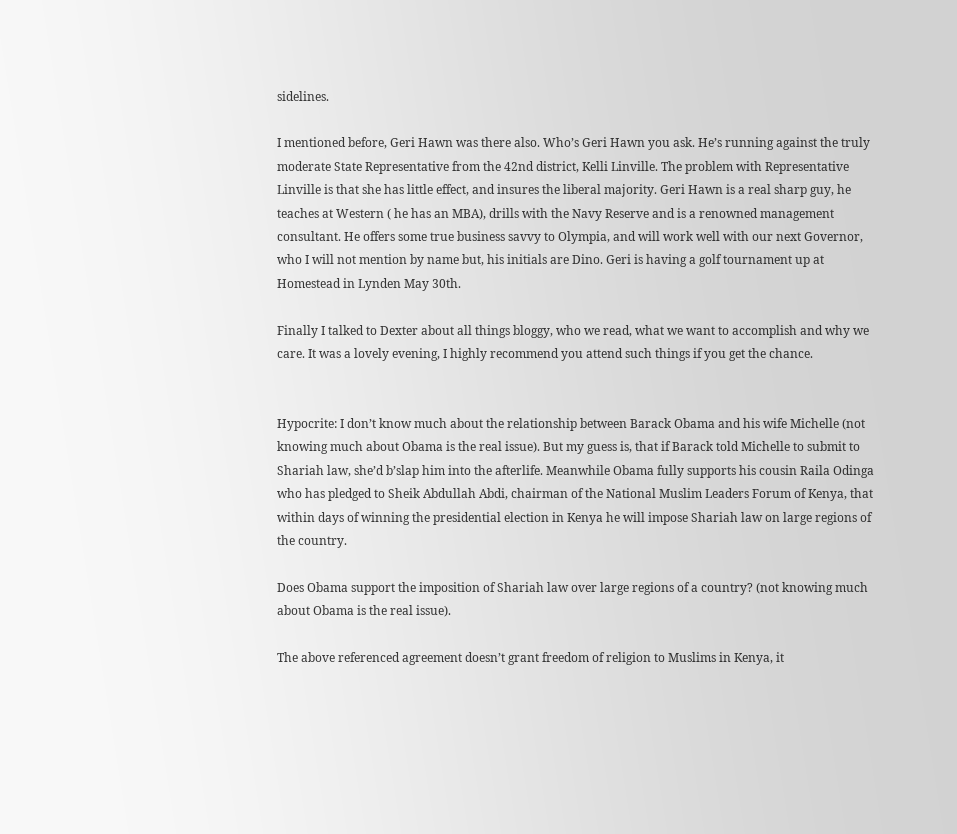sidelines.

I mentioned before, Geri Hawn was there also. Who’s Geri Hawn you ask. He’s running against the truly moderate State Representative from the 42nd district, Kelli Linville. The problem with Representative Linville is that she has little effect, and insures the liberal majority. Geri Hawn is a real sharp guy, he teaches at Western ( he has an MBA), drills with the Navy Reserve and is a renowned management consultant. He offers some true business savvy to Olympia, and will work well with our next Governor, who I will not mention by name but, his initials are Dino. Geri is having a golf tournament up at Homestead in Lynden May 30th.

Finally I talked to Dexter about all things bloggy, who we read, what we want to accomplish and why we care. It was a lovely evening, I highly recommend you attend such things if you get the chance.


Hypocrite: I don’t know much about the relationship between Barack Obama and his wife Michelle (not knowing much about Obama is the real issue). But my guess is, that if Barack told Michelle to submit to Shariah law, she’d b’slap him into the afterlife. Meanwhile Obama fully supports his cousin Raila Odinga who has pledged to Sheik Abdullah Abdi, chairman of the National Muslim Leaders Forum of Kenya, that within days of winning the presidential election in Kenya he will impose Shariah law on large regions of the country.

Does Obama support the imposition of Shariah law over large regions of a country? (not knowing much about Obama is the real issue).

The above referenced agreement doesn’t grant freedom of religion to Muslims in Kenya, it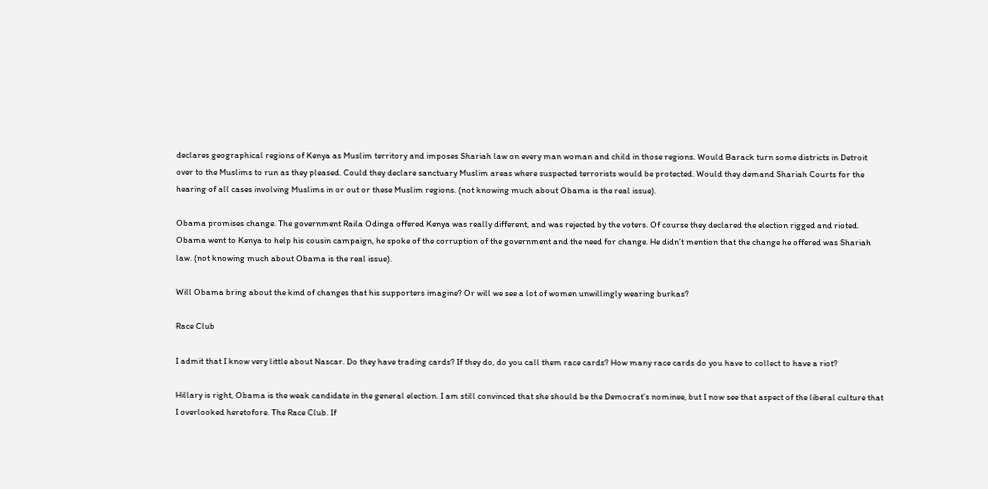declares geographical regions of Kenya as Muslim territory and imposes Shariah law on every man woman and child in those regions. Would Barack turn some districts in Detroit over to the Muslims to run as they pleased. Could they declare sanctuary Muslim areas where suspected terrorists would be protected. Would they demand Shariah Courts for the hearing of all cases involving Muslims in or out or these Muslim regions. (not knowing much about Obama is the real issue).

Obama promises change. The government Raila Odinga offered Kenya was really different, and was rejected by the voters. Of course they declared the election rigged and rioted. Obama went to Kenya to help his cousin campaign, he spoke of the corruption of the government and the need for change. He didn’t mention that the change he offered was Shariah law. (not knowing much about Obama is the real issue).

Will Obama bring about the kind of changes that his supporters imagine? Or will we see a lot of women unwillingly wearing burkas?

Race Club

I admit that I know very little about Nascar. Do they have trading cards? If they do, do you call them race cards? How many race cards do you have to collect to have a riot?

Hillary is right, Obama is the weak candidate in the general election. I am still convinced that she should be the Democrat’s nominee, but I now see that aspect of the liberal culture that I overlooked heretofore. The Race Club. If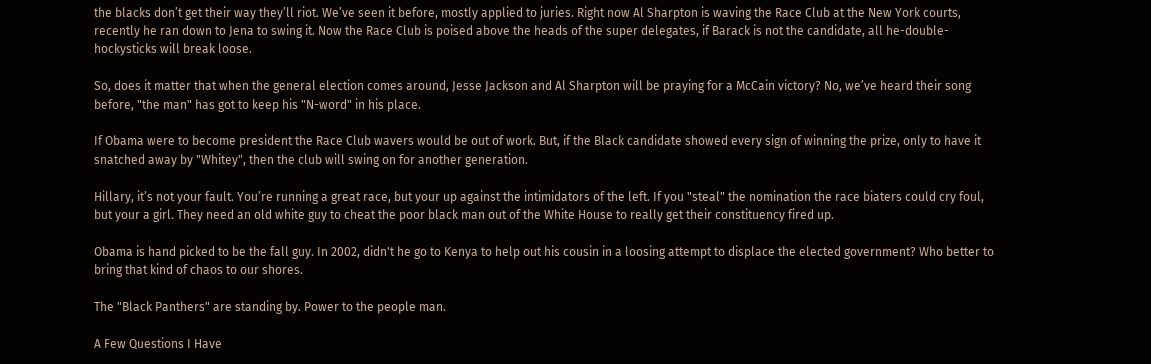the blacks don’t get their way they’ll riot. We’ve seen it before, mostly applied to juries. Right now Al Sharpton is waving the Race Club at the New York courts, recently he ran down to Jena to swing it. Now the Race Club is poised above the heads of the super delegates, if Barack is not the candidate, all he-double-hockysticks will break loose.

So, does it matter that when the general election comes around, Jesse Jackson and Al Sharpton will be praying for a McCain victory? No, we’ve heard their song before, "the man" has got to keep his "N-word" in his place.

If Obama were to become president the Race Club wavers would be out of work. But, if the Black candidate showed every sign of winning the prize, only to have it snatched away by "Whitey", then the club will swing on for another generation.

Hillary, it’s not your fault. You’re running a great race, but your up against the intimidators of the left. If you "steal" the nomination the race biaters could cry foul, but your a girl. They need an old white guy to cheat the poor black man out of the White House to really get their constituency fired up.

Obama is hand picked to be the fall guy. In 2002, didn't he go to Kenya to help out his cousin in a loosing attempt to displace the elected government? Who better to bring that kind of chaos to our shores.

The "Black Panthers" are standing by. Power to the people man.

A Few Questions I Have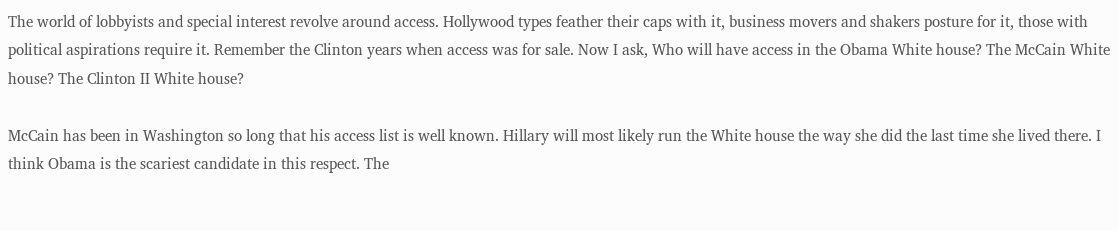The world of lobbyists and special interest revolve around access. Hollywood types feather their caps with it, business movers and shakers posture for it, those with political aspirations require it. Remember the Clinton years when access was for sale. Now I ask, Who will have access in the Obama White house? The McCain White house? The Clinton II White house?

McCain has been in Washington so long that his access list is well known. Hillary will most likely run the White house the way she did the last time she lived there. I think Obama is the scariest candidate in this respect. The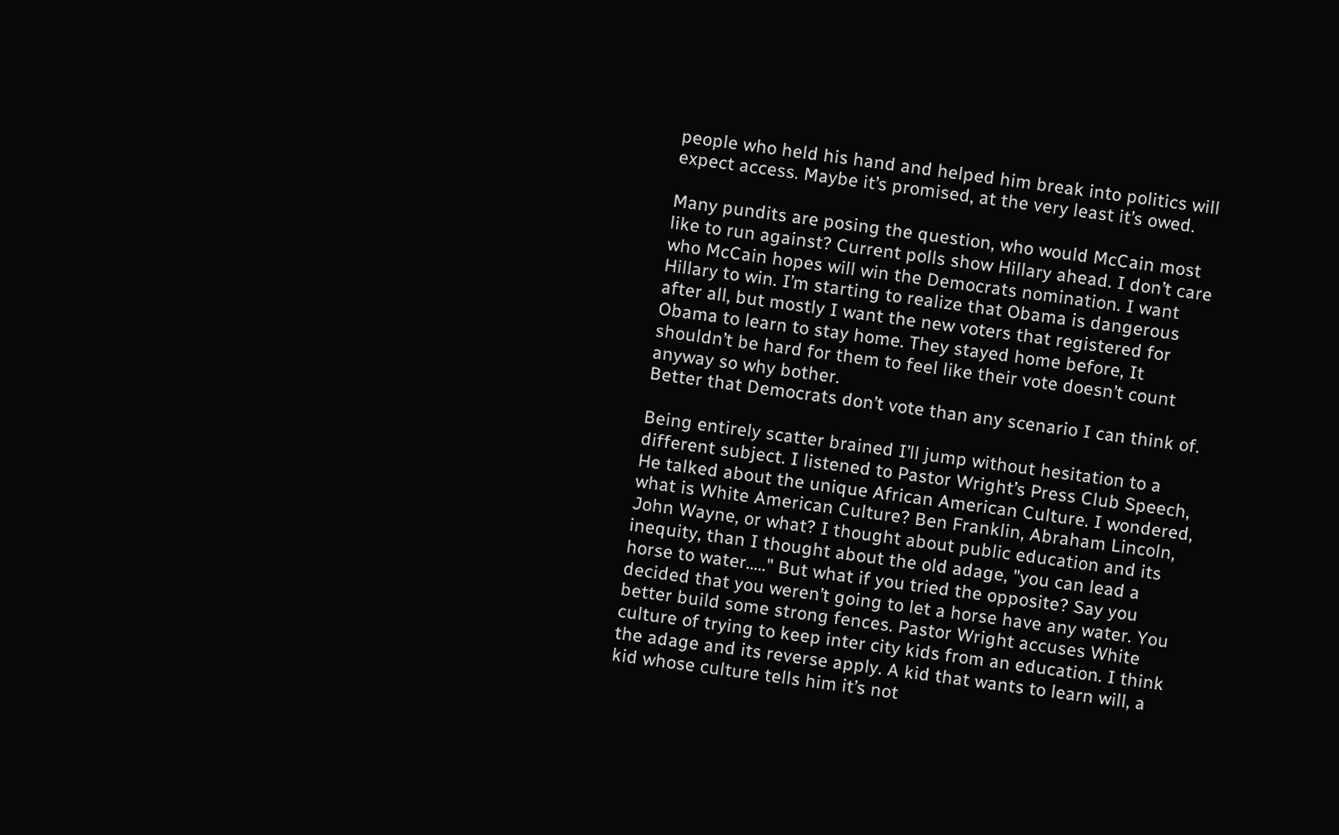people who held his hand and helped him break into politics will expect access. Maybe it’s promised, at the very least it’s owed.

Many pundits are posing the question, who would McCain most like to run against? Current polls show Hillary ahead. I don’t care who McCain hopes will win the Democrats nomination. I want Hillary to win. I’m starting to realize that Obama is dangerous after all, but mostly I want the new voters that registered for Obama to learn to stay home. They stayed home before, It shouldn’t be hard for them to feel like their vote doesn’t count anyway so why bother.
Better that Democrats don’t vote than any scenario I can think of.

Being entirely scatter brained I’ll jump without hesitation to a different subject. I listened to Pastor Wright’s Press Club Speech, He talked about the unique African American Culture. I wondered, what is White American Culture? Ben Franklin, Abraham Lincoln, John Wayne, or what? I thought about public education and its inequity, than I thought about the old adage, "you can lead a horse to water....." But what if you tried the opposite? Say you decided that you weren’t going to let a horse have any water. You better build some strong fences. Pastor Wright accuses White culture of trying to keep inter city kids from an education. I think the adage and its reverse apply. A kid that wants to learn will, a kid whose culture tells him it’s not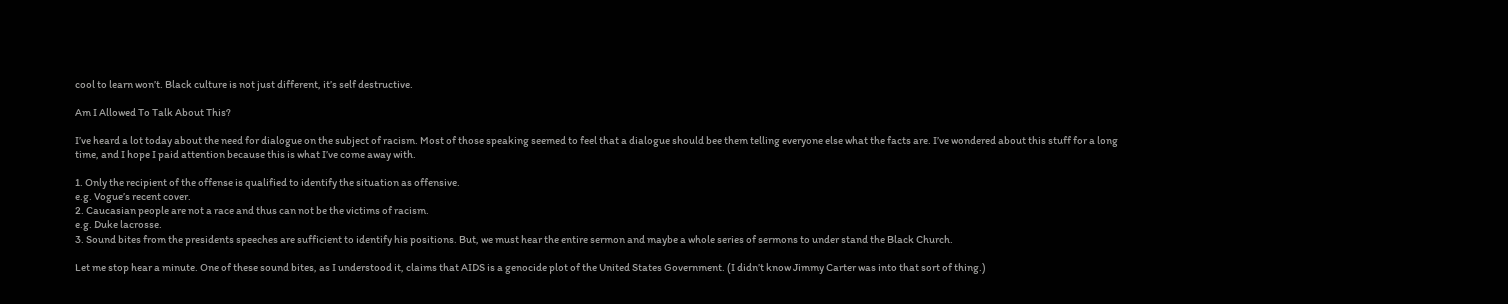cool to learn won’t. Black culture is not just different, it’s self destructive.

Am I Allowed To Talk About This?

I’ve heard a lot today about the need for dialogue on the subject of racism. Most of those speaking seemed to feel that a dialogue should bee them telling everyone else what the facts are. I’ve wondered about this stuff for a long time, and I hope I paid attention because this is what I’ve come away with.

1. Only the recipient of the offense is qualified to identify the situation as offensive.
e.g. Vogue’s recent cover.
2. Caucasian people are not a race and thus can not be the victims of racism.
e.g. Duke lacrosse.
3. Sound bites from the presidents speeches are sufficient to identify his positions. But, we must hear the entire sermon and maybe a whole series of sermons to under stand the Black Church.

Let me stop hear a minute. One of these sound bites, as I understood it, claims that AIDS is a genocide plot of the United States Government. (I didn’t know Jimmy Carter was into that sort of thing.)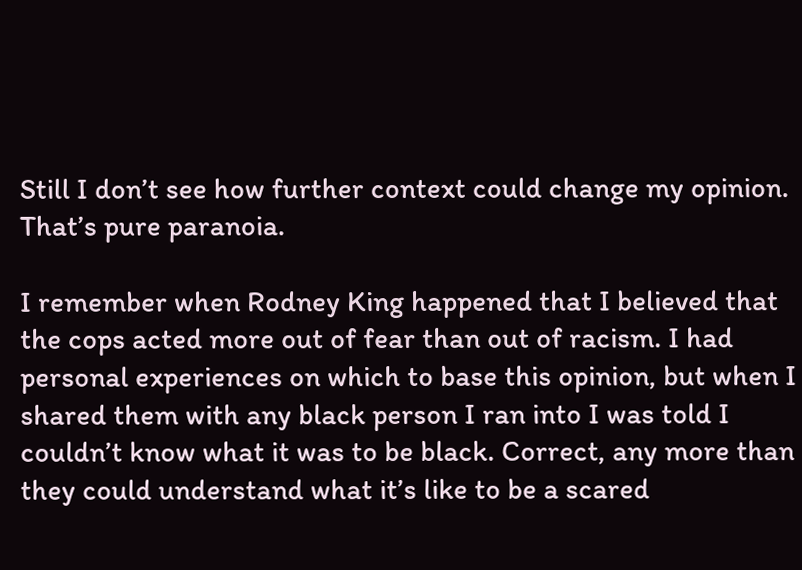Still I don’t see how further context could change my opinion. That’s pure paranoia.

I remember when Rodney King happened that I believed that the cops acted more out of fear than out of racism. I had personal experiences on which to base this opinion, but when I shared them with any black person I ran into I was told I couldn’t know what it was to be black. Correct, any more than they could understand what it’s like to be a scared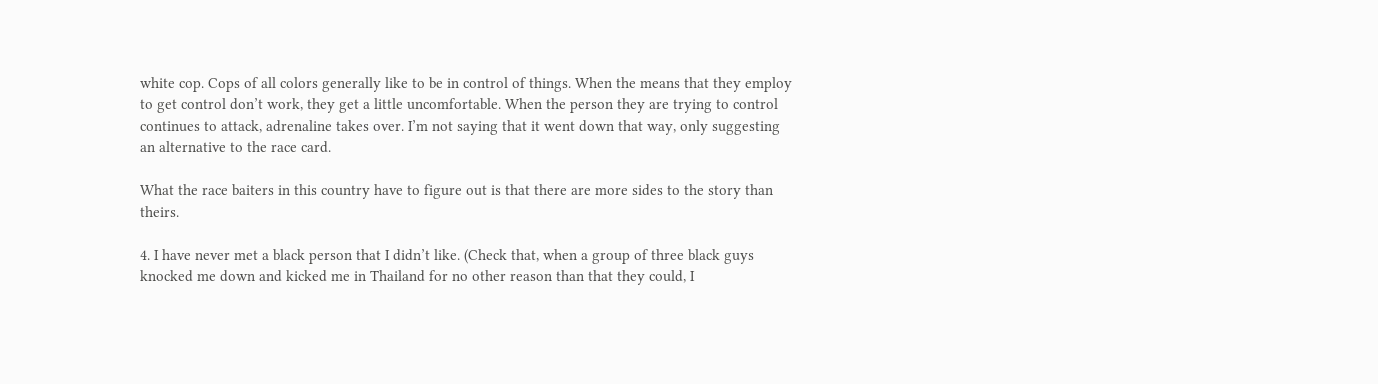white cop. Cops of all colors generally like to be in control of things. When the means that they employ to get control don’t work, they get a little uncomfortable. When the person they are trying to control continues to attack, adrenaline takes over. I’m not saying that it went down that way, only suggesting an alternative to the race card.

What the race baiters in this country have to figure out is that there are more sides to the story than theirs.

4. I have never met a black person that I didn’t like. (Check that, when a group of three black guys knocked me down and kicked me in Thailand for no other reason than that they could, I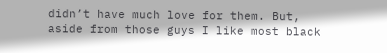didn’t have much love for them. But, aside from those guys I like most black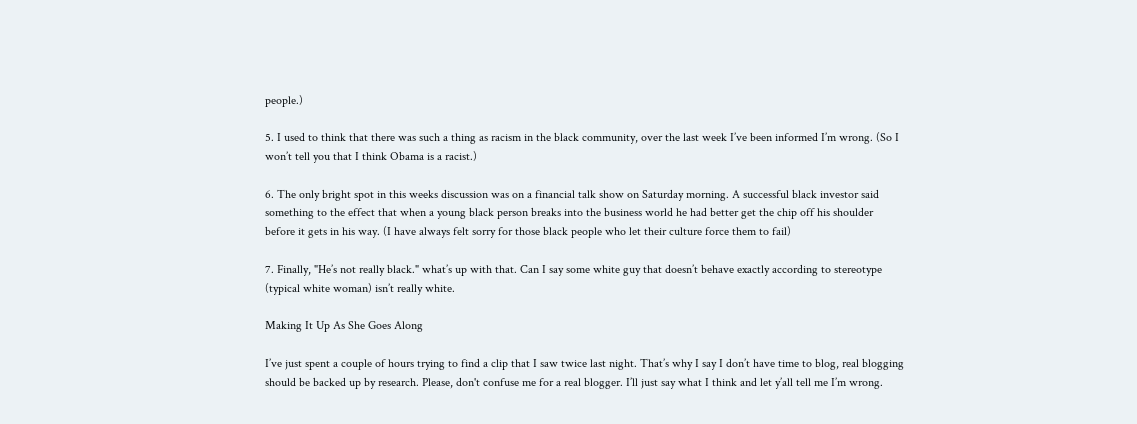people.)

5. I used to think that there was such a thing as racism in the black community, over the last week I’ve been informed I’m wrong. (So I won’t tell you that I think Obama is a racist.)

6. The only bright spot in this weeks discussion was on a financial talk show on Saturday morning. A successful black investor said something to the effect that when a young black person breaks into the business world he had better get the chip off his shoulder before it gets in his way. (I have always felt sorry for those black people who let their culture force them to fail)

7. Finally, "He’s not really black." what’s up with that. Can I say some white guy that doesn’t behave exactly according to stereotype (typical white woman) isn’t really white.

Making It Up As She Goes Along

I’ve just spent a couple of hours trying to find a clip that I saw twice last night. That’s why I say I don’t have time to blog, real blogging should be backed up by research. Please, don't confuse me for a real blogger. I’ll just say what I think and let y’all tell me I’m wrong.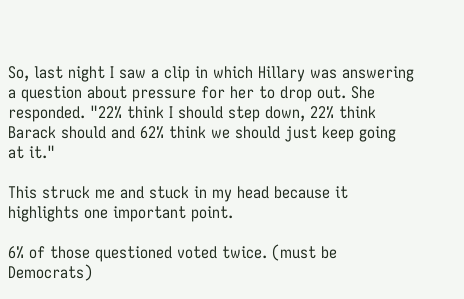So, last night I saw a clip in which Hillary was answering a question about pressure for her to drop out. She responded. "22% think I should step down, 22% think Barack should and 62% think we should just keep going at it."

This struck me and stuck in my head because it highlights one important point.

6% of those questioned voted twice. (must be Democrats)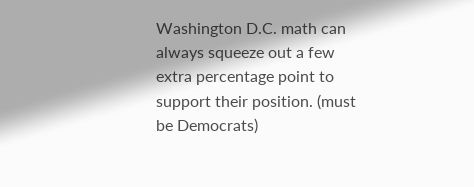Washington D.C. math can always squeeze out a few extra percentage point to support their position. (must be Democrats)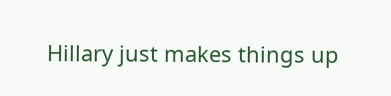Hillary just makes things up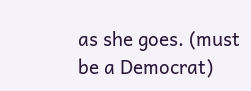as she goes. (must be a Democrat)